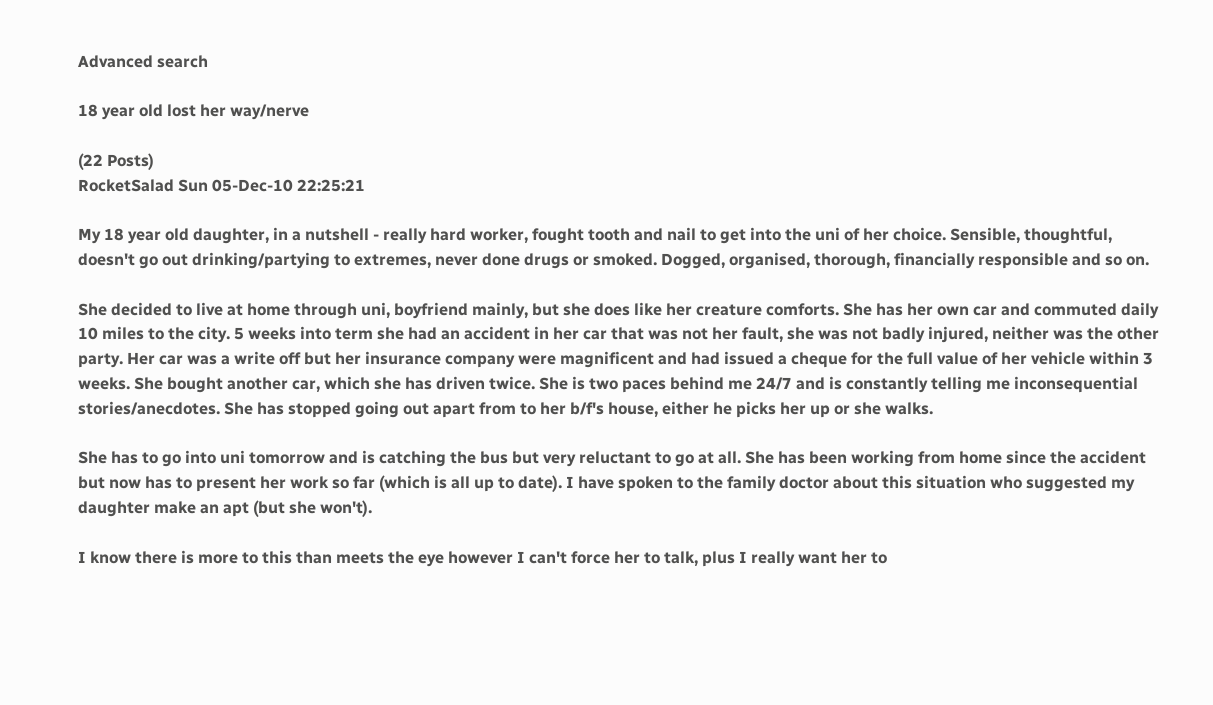Advanced search

18 year old lost her way/nerve

(22 Posts)
RocketSalad Sun 05-Dec-10 22:25:21

My 18 year old daughter, in a nutshell - really hard worker, fought tooth and nail to get into the uni of her choice. Sensible, thoughtful, doesn't go out drinking/partying to extremes, never done drugs or smoked. Dogged, organised, thorough, financially responsible and so on.

She decided to live at home through uni, boyfriend mainly, but she does like her creature comforts. She has her own car and commuted daily 10 miles to the city. 5 weeks into term she had an accident in her car that was not her fault, she was not badly injured, neither was the other party. Her car was a write off but her insurance company were magnificent and had issued a cheque for the full value of her vehicle within 3 weeks. She bought another car, which she has driven twice. She is two paces behind me 24/7 and is constantly telling me inconsequential stories/anecdotes. She has stopped going out apart from to her b/f's house, either he picks her up or she walks.

She has to go into uni tomorrow and is catching the bus but very reluctant to go at all. She has been working from home since the accident but now has to present her work so far (which is all up to date). I have spoken to the family doctor about this situation who suggested my daughter make an apt (but she won't).

I know there is more to this than meets the eye however I can't force her to talk, plus I really want her to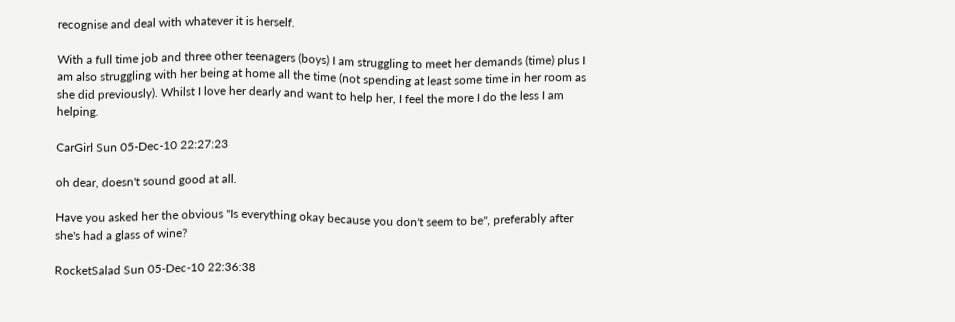recognise and deal with whatever it is herself.

With a full time job and three other teenagers (boys) I am struggling to meet her demands (time) plus I am also struggling with her being at home all the time (not spending at least some time in her room as she did previously). Whilst I love her dearly and want to help her, I feel the more I do the less I am helping.

CarGirl Sun 05-Dec-10 22:27:23

oh dear, doesn't sound good at all.

Have you asked her the obvious "Is everything okay because you don't seem to be", preferably after she's had a glass of wine?

RocketSalad Sun 05-Dec-10 22:36:38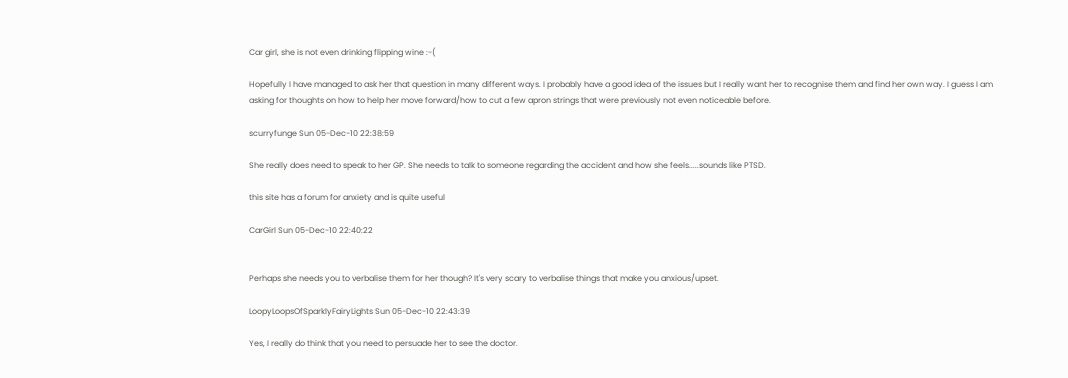Car girl, she is not even drinking flipping wine :-(

Hopefully I have managed to ask her that question in many different ways. I probably have a good idea of the issues but I really want her to recognise them and find her own way. I guess I am asking for thoughts on how to help her move forward/how to cut a few apron strings that were previously not even noticeable before.

scurryfunge Sun 05-Dec-10 22:38:59

She really does need to speak to her GP. She needs to talk to someone regarding the accident and how she feels.....sounds like PTSD.

this site has a forum for anxiety and is quite useful

CarGirl Sun 05-Dec-10 22:40:22


Perhaps she needs you to verbalise them for her though? It's very scary to verbalise things that make you anxious/upset.

LoopyLoopsOfSparklyFairyLights Sun 05-Dec-10 22:43:39

Yes, I really do think that you need to persuade her to see the doctor.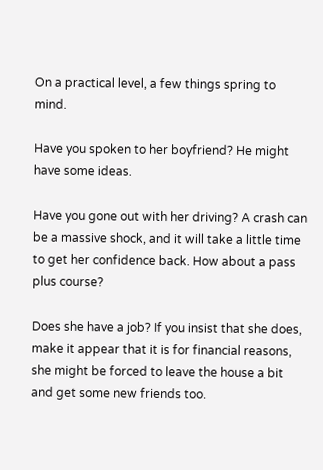On a practical level, a few things spring to mind.

Have you spoken to her boyfriend? He might have some ideas.

Have you gone out with her driving? A crash can be a massive shock, and it will take a little time to get her confidence back. How about a pass plus course?

Does she have a job? If you insist that she does, make it appear that it is for financial reasons, she might be forced to leave the house a bit and get some new friends too.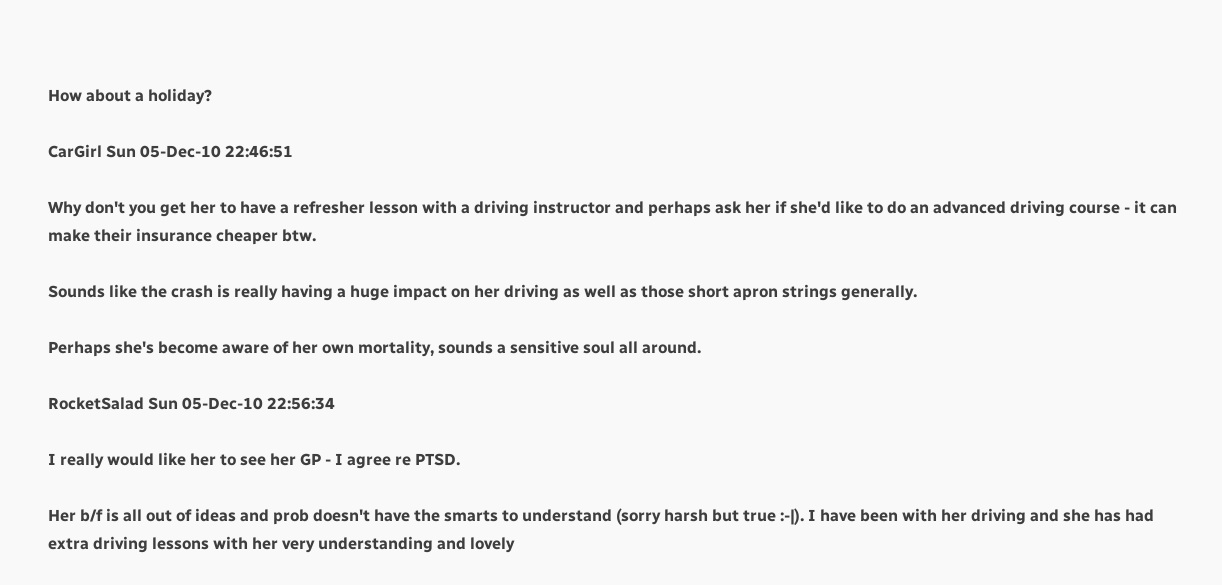How about a holiday?

CarGirl Sun 05-Dec-10 22:46:51

Why don't you get her to have a refresher lesson with a driving instructor and perhaps ask her if she'd like to do an advanced driving course - it can make their insurance cheaper btw.

Sounds like the crash is really having a huge impact on her driving as well as those short apron strings generally.

Perhaps she's become aware of her own mortality, sounds a sensitive soul all around.

RocketSalad Sun 05-Dec-10 22:56:34

I really would like her to see her GP - I agree re PTSD.

Her b/f is all out of ideas and prob doesn't have the smarts to understand (sorry harsh but true :-|). I have been with her driving and she has had extra driving lessons with her very understanding and lovely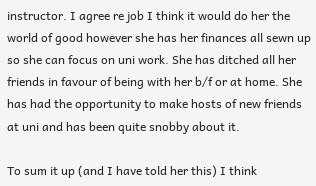instructor. I agree re job I think it would do her the world of good however she has her finances all sewn up so she can focus on uni work. She has ditched all her friends in favour of being with her b/f or at home. She has had the opportunity to make hosts of new friends at uni and has been quite snobby about it.

To sum it up (and I have told her this) I think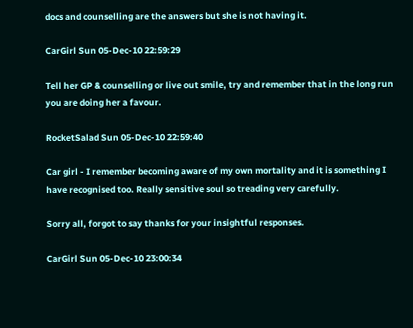docs and counselling are the answers but she is not having it.

CarGirl Sun 05-Dec-10 22:59:29

Tell her GP & counselling or live out smile, try and remember that in the long run you are doing her a favour.

RocketSalad Sun 05-Dec-10 22:59:40

Car girl - I remember becoming aware of my own mortality and it is something I have recognised too. Really sensitive soul so treading very carefully.

Sorry all, forgot to say thanks for your insightful responses.

CarGirl Sun 05-Dec-10 23:00:34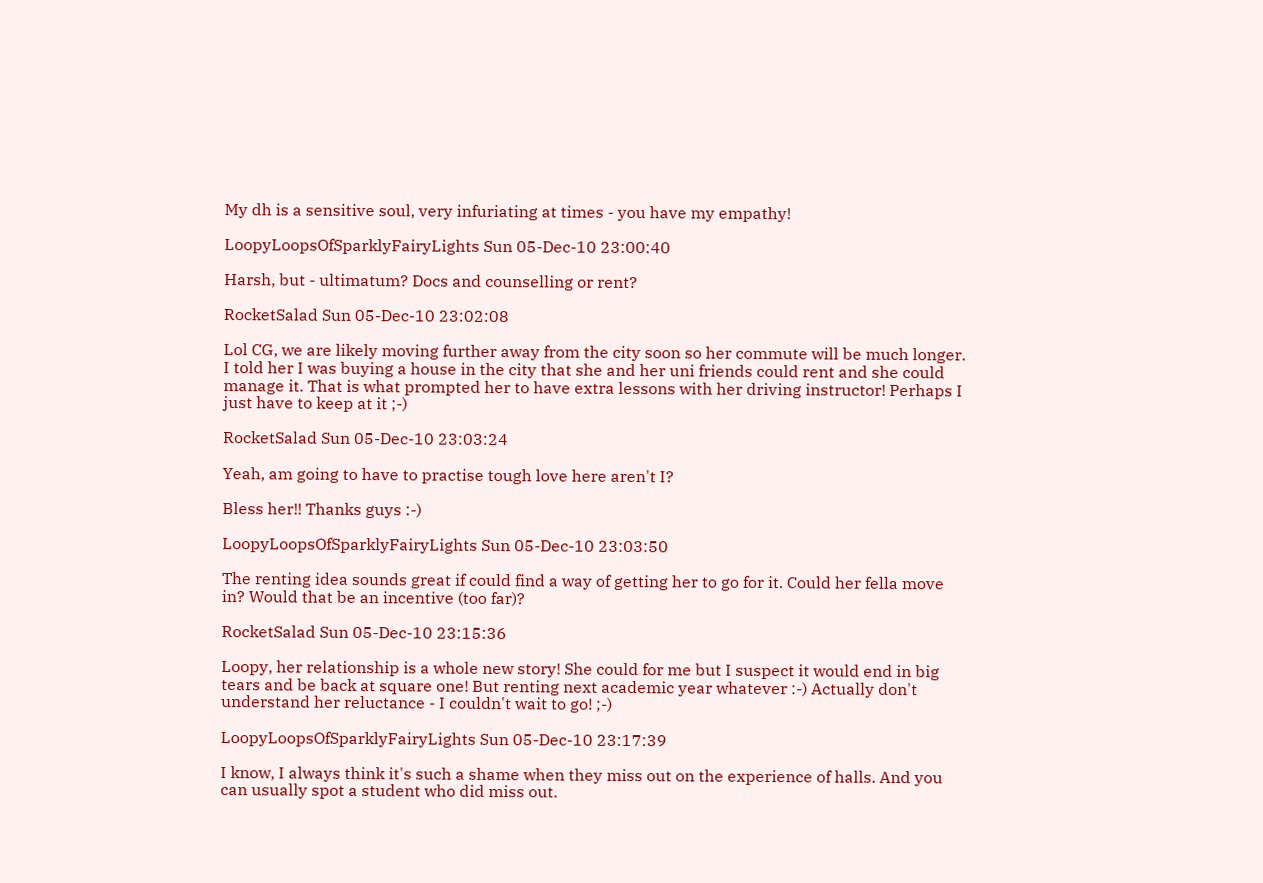My dh is a sensitive soul, very infuriating at times - you have my empathy!

LoopyLoopsOfSparklyFairyLights Sun 05-Dec-10 23:00:40

Harsh, but - ultimatum? Docs and counselling or rent?

RocketSalad Sun 05-Dec-10 23:02:08

Lol CG, we are likely moving further away from the city soon so her commute will be much longer. I told her I was buying a house in the city that she and her uni friends could rent and she could manage it. That is what prompted her to have extra lessons with her driving instructor! Perhaps I just have to keep at it ;-)

RocketSalad Sun 05-Dec-10 23:03:24

Yeah, am going to have to practise tough love here aren't I?

Bless her!! Thanks guys :-)

LoopyLoopsOfSparklyFairyLights Sun 05-Dec-10 23:03:50

The renting idea sounds great if could find a way of getting her to go for it. Could her fella move in? Would that be an incentive (too far)?

RocketSalad Sun 05-Dec-10 23:15:36

Loopy, her relationship is a whole new story! She could for me but I suspect it would end in big tears and be back at square one! But renting next academic year whatever :-) Actually don't understand her reluctance - I couldn't wait to go! ;-)

LoopyLoopsOfSparklyFairyLights Sun 05-Dec-10 23:17:39

I know, I always think it's such a shame when they miss out on the experience of halls. And you can usually spot a student who did miss out.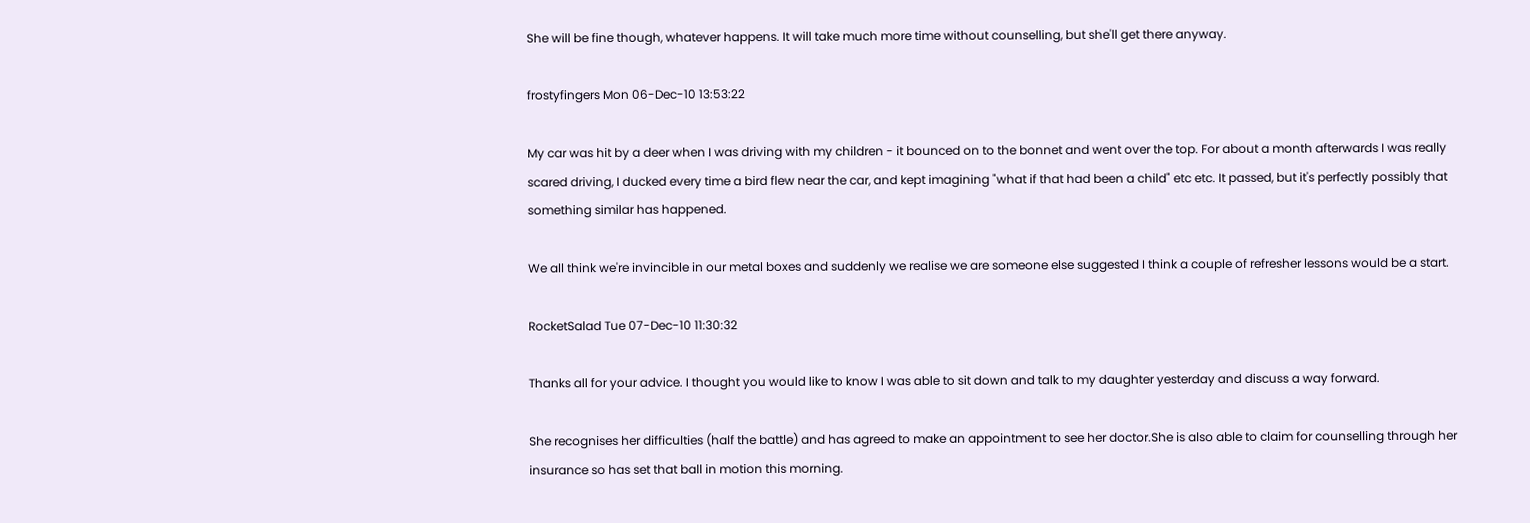She will be fine though, whatever happens. It will take much more time without counselling, but she'll get there anyway.

frostyfingers Mon 06-Dec-10 13:53:22

My car was hit by a deer when I was driving with my children - it bounced on to the bonnet and went over the top. For about a month afterwards I was really scared driving, I ducked every time a bird flew near the car, and kept imagining "what if that had been a child" etc etc. It passed, but it's perfectly possibly that something similar has happened.

We all think we're invincible in our metal boxes and suddenly we realise we are someone else suggested I think a couple of refresher lessons would be a start.

RocketSalad Tue 07-Dec-10 11:30:32

Thanks all for your advice. I thought you would like to know I was able to sit down and talk to my daughter yesterday and discuss a way forward.

She recognises her difficulties (half the battle) and has agreed to make an appointment to see her doctor.She is also able to claim for counselling through her insurance so has set that ball in motion this morning.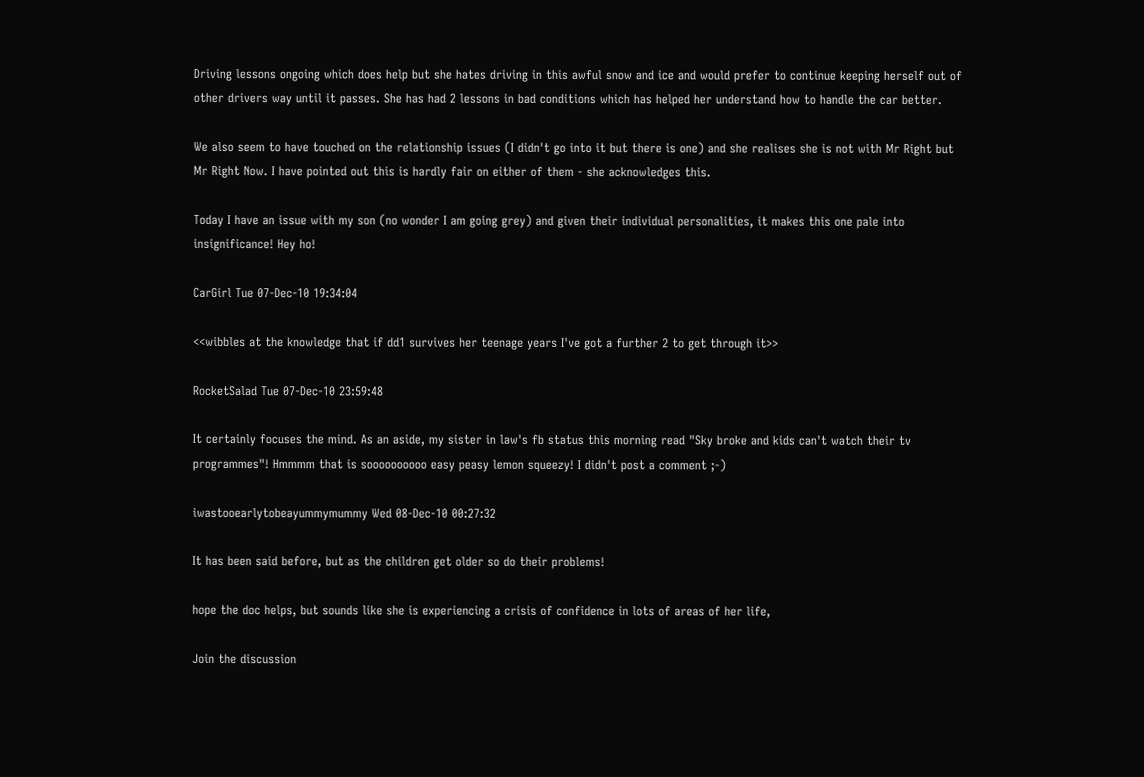Driving lessons ongoing which does help but she hates driving in this awful snow and ice and would prefer to continue keeping herself out of other drivers way until it passes. She has had 2 lessons in bad conditions which has helped her understand how to handle the car better.

We also seem to have touched on the relationship issues (I didn't go into it but there is one) and she realises she is not with Mr Right but Mr Right Now. I have pointed out this is hardly fair on either of them - she acknowledges this.

Today I have an issue with my son (no wonder I am going grey) and given their individual personalities, it makes this one pale into insignificance! Hey ho!

CarGirl Tue 07-Dec-10 19:34:04

<<wibbles at the knowledge that if dd1 survives her teenage years I've got a further 2 to get through it>>

RocketSalad Tue 07-Dec-10 23:59:48

It certainly focuses the mind. As an aside, my sister in law's fb status this morning read "Sky broke and kids can't watch their tv programmes"! Hmmmm that is soooooooooo easy peasy lemon squeezy! I didn't post a comment ;-)

iwastooearlytobeayummymummy Wed 08-Dec-10 00:27:32

It has been said before, but as the children get older so do their problems!

hope the doc helps, but sounds like she is experiencing a crisis of confidence in lots of areas of her life,

Join the discussion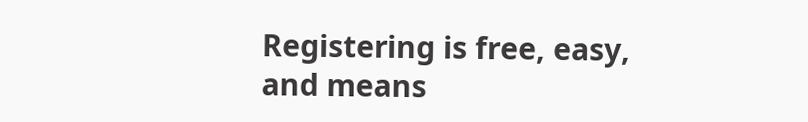Registering is free, easy, and means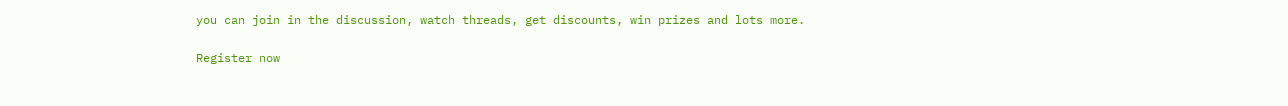you can join in the discussion, watch threads, get discounts, win prizes and lots more.

Register now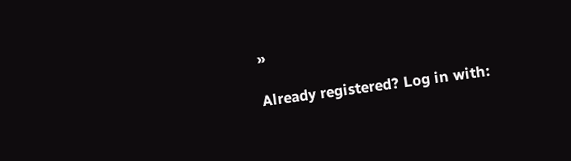»

Already registered? Log in with: